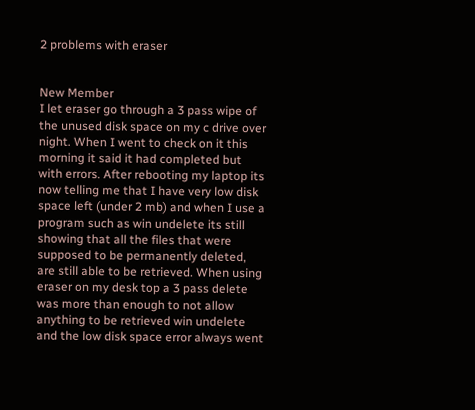2 problems with eraser


New Member
I let eraser go through a 3 pass wipe of the unused disk space on my c drive over night. When I went to check on it this morning it said it had completed but with errors. After rebooting my laptop its now telling me that I have very low disk space left (under 2 mb) and when I use a program such as win undelete its still showing that all the files that were supposed to be permanently deleted, are still able to be retrieved. When using eraser on my desk top a 3 pass delete was more than enough to not allow anything to be retrieved win undelete and the low disk space error always went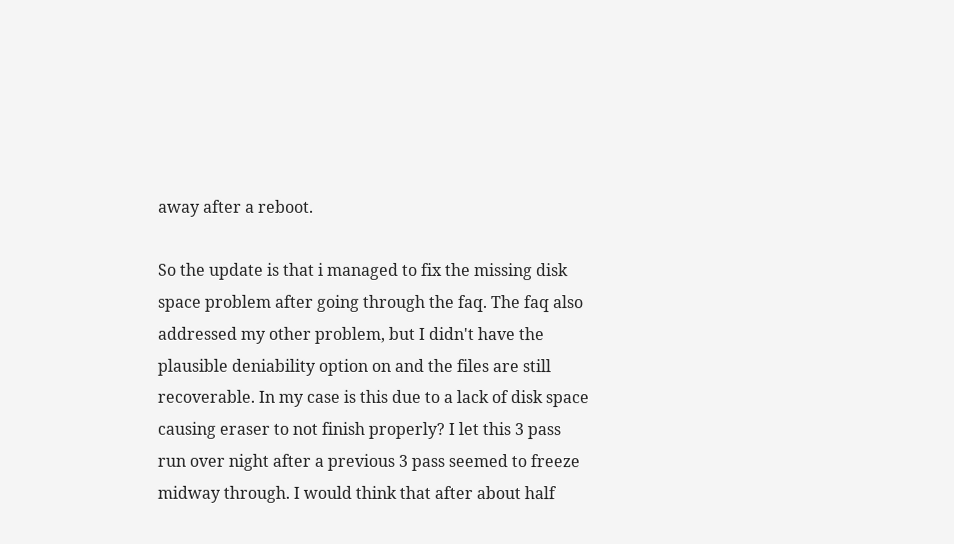away after a reboot.

So the update is that i managed to fix the missing disk space problem after going through the faq. The faq also addressed my other problem, but I didn't have the plausible deniability option on and the files are still recoverable. In my case is this due to a lack of disk space causing eraser to not finish properly? I let this 3 pass run over night after a previous 3 pass seemed to freeze midway through. I would think that after about half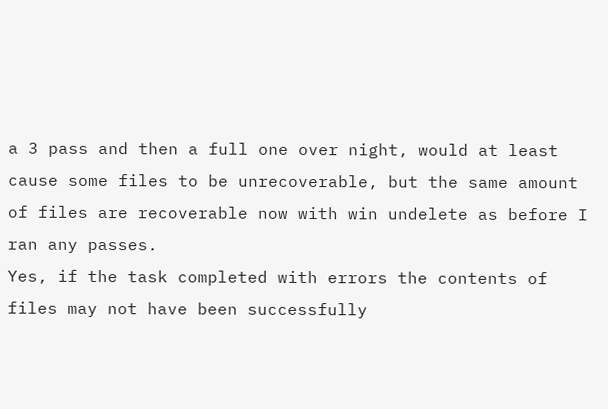a 3 pass and then a full one over night, would at least cause some files to be unrecoverable, but the same amount of files are recoverable now with win undelete as before I ran any passes.
Yes, if the task completed with errors the contents of files may not have been successfully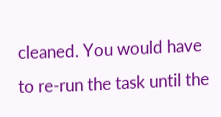cleaned. You would have to re-run the task until the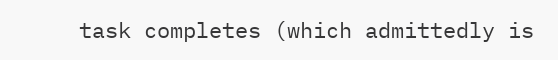task completes (which admittedly is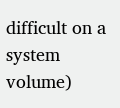difficult on a system volume)